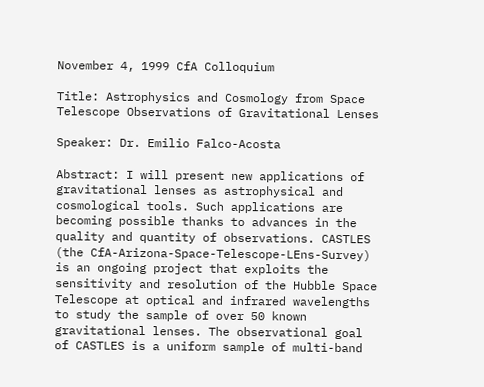November 4, 1999 CfA Colloquium

Title: Astrophysics and Cosmology from Space Telescope Observations of Gravitational Lenses

Speaker: Dr. Emilio Falco-Acosta

Abstract: I will present new applications of gravitational lenses as astrophysical and cosmological tools. Such applications are becoming possible thanks to advances in the quality and quantity of observations. CASTLES (the CfA-Arizona-Space-Telescope-LEns-Survey) is an ongoing project that exploits the sensitivity and resolution of the Hubble Space Telescope at optical and infrared wavelengths to study the sample of over 50 known gravitational lenses. The observational goal of CASTLES is a uniform sample of multi-band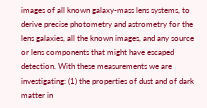images of all known galaxy-mass lens systems, to derive precise photometry and astrometry for the lens galaxies, all the known images, and any source or lens components that might have escaped detection. With these measurements we are investigating: (1) the properties of dust and of dark matter in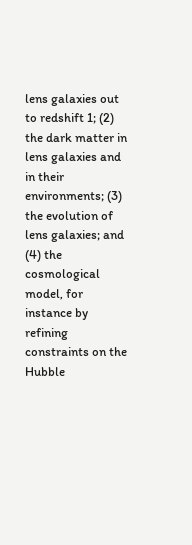lens galaxies out to redshift 1; (2) the dark matter in lens galaxies and in their environments; (3) the evolution of lens galaxies; and (4) the cosmological model, for instance by refining constraints on the Hubble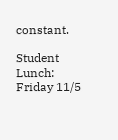constant.

Student Lunch: Friday 11/5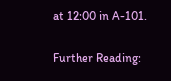at 12:00 in A-101.

Further Reading: